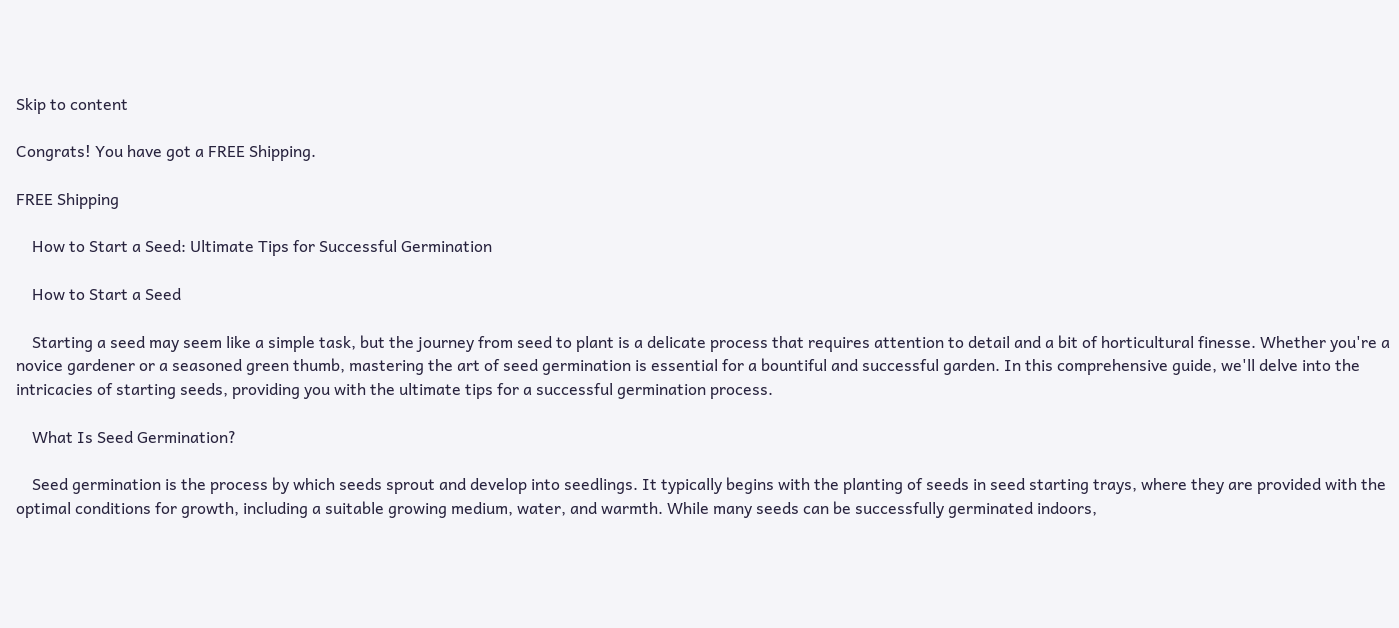Skip to content

Congrats! You have got a FREE Shipping.

FREE Shipping

    How to Start a Seed: Ultimate Tips for Successful Germination

    How to Start a Seed

    Starting a seed may seem like a simple task, but the journey from seed to plant is a delicate process that requires attention to detail and a bit of horticultural finesse. Whether you're a novice gardener or a seasoned green thumb, mastering the art of seed germination is essential for a bountiful and successful garden. In this comprehensive guide, we'll delve into the intricacies of starting seeds, providing you with the ultimate tips for a successful germination process.

    What Is Seed Germination?

    Seed germination is the process by which seeds sprout and develop into seedlings. It typically begins with the planting of seeds in seed starting trays, where they are provided with the optimal conditions for growth, including a suitable growing medium, water, and warmth. While many seeds can be successfully germinated indoors,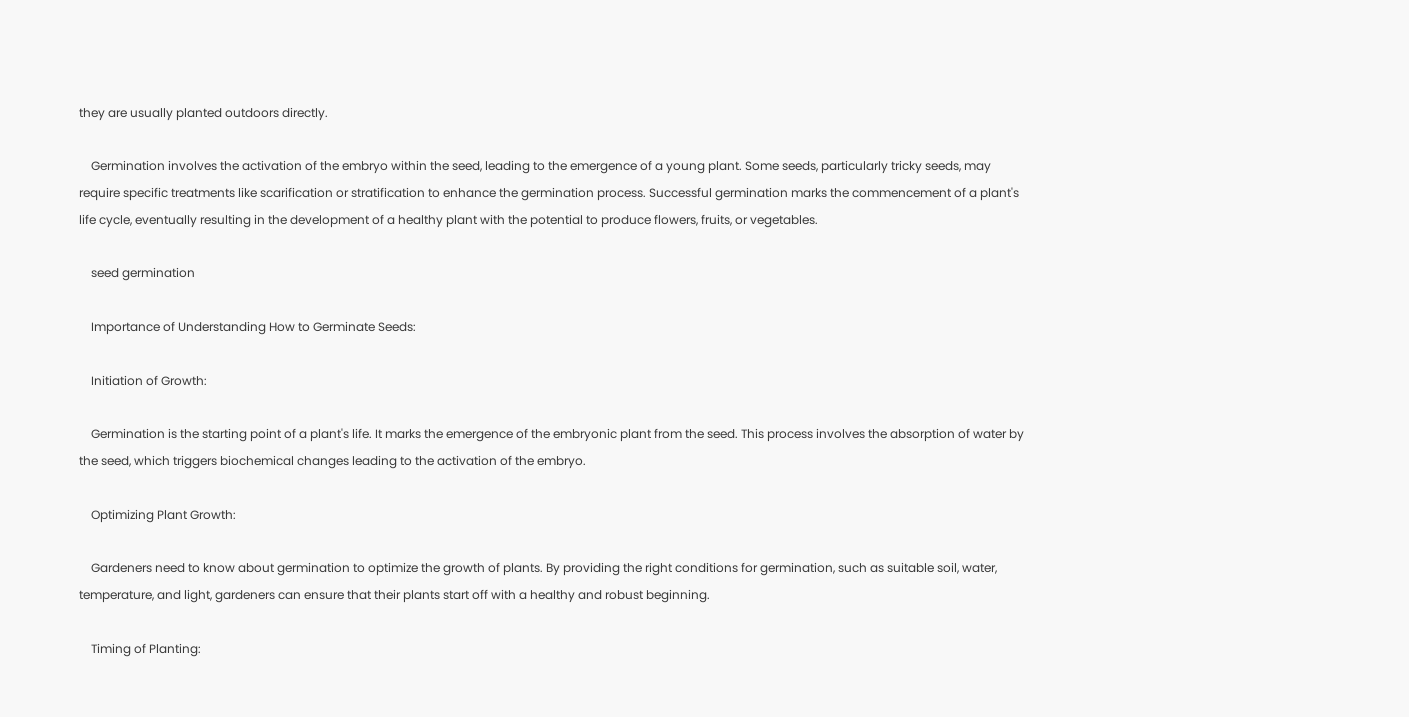they are usually planted outdoors directly.

    Germination involves the activation of the embryo within the seed, leading to the emergence of a young plant. Some seeds, particularly tricky seeds, may require specific treatments like scarification or stratification to enhance the germination process. Successful germination marks the commencement of a plant's life cycle, eventually resulting in the development of a healthy plant with the potential to produce flowers, fruits, or vegetables.

    seed germination

    Importance of Understanding How to Germinate Seeds:

    Initiation of Growth:

    Germination is the starting point of a plant's life. It marks the emergence of the embryonic plant from the seed. This process involves the absorption of water by the seed, which triggers biochemical changes leading to the activation of the embryo.

    Optimizing Plant Growth:

    Gardeners need to know about germination to optimize the growth of plants. By providing the right conditions for germination, such as suitable soil, water, temperature, and light, gardeners can ensure that their plants start off with a healthy and robust beginning.

    Timing of Planting: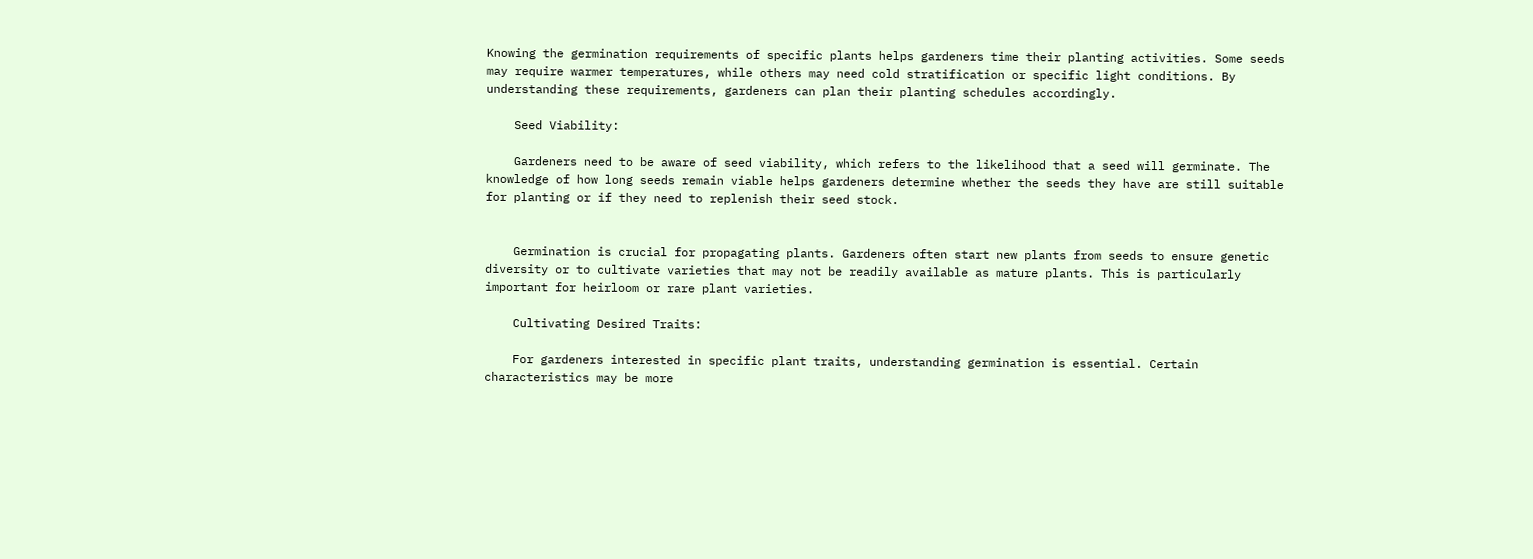Knowing the germination requirements of specific plants helps gardeners time their planting activities. Some seeds may require warmer temperatures, while others may need cold stratification or specific light conditions. By understanding these requirements, gardeners can plan their planting schedules accordingly.

    Seed Viability:

    Gardeners need to be aware of seed viability, which refers to the likelihood that a seed will germinate. The knowledge of how long seeds remain viable helps gardeners determine whether the seeds they have are still suitable for planting or if they need to replenish their seed stock.


    Germination is crucial for propagating plants. Gardeners often start new plants from seeds to ensure genetic diversity or to cultivate varieties that may not be readily available as mature plants. This is particularly important for heirloom or rare plant varieties.

    Cultivating Desired Traits:

    For gardeners interested in specific plant traits, understanding germination is essential. Certain characteristics may be more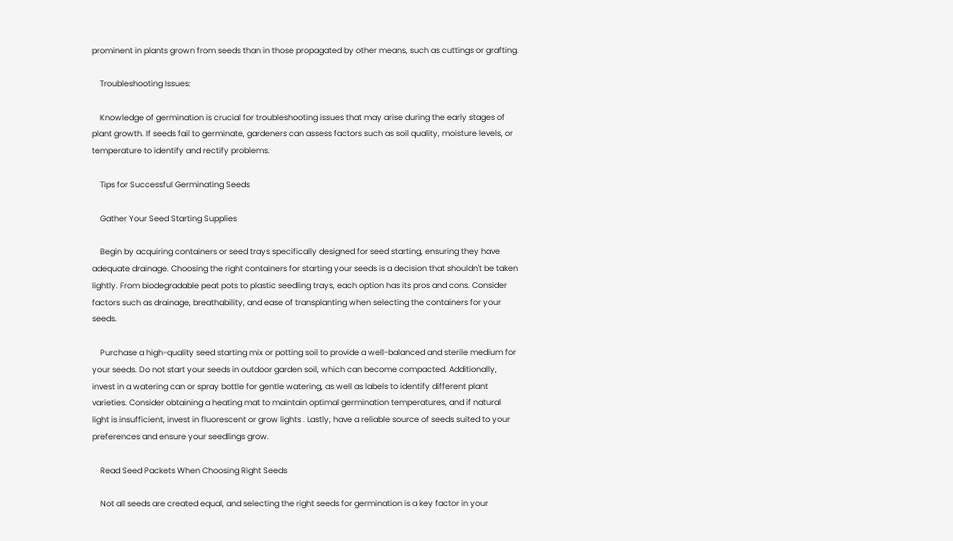prominent in plants grown from seeds than in those propagated by other means, such as cuttings or grafting.

    Troubleshooting Issues:

    Knowledge of germination is crucial for troubleshooting issues that may arise during the early stages of plant growth. If seeds fail to germinate, gardeners can assess factors such as soil quality, moisture levels, or temperature to identify and rectify problems.

    Tips for Successful Germinating Seeds

    Gather Your Seed Starting Supplies

    Begin by acquiring containers or seed trays specifically designed for seed starting, ensuring they have adequate drainage. Choosing the right containers for starting your seeds is a decision that shouldn't be taken lightly. From biodegradable peat pots to plastic seedling trays, each option has its pros and cons. Consider factors such as drainage, breathability, and ease of transplanting when selecting the containers for your seeds.

    Purchase a high-quality seed starting mix or potting soil to provide a well-balanced and sterile medium for your seeds. Do not start your seeds in outdoor garden soil, which can become compacted. Additionally, invest in a watering can or spray bottle for gentle watering, as well as labels to identify different plant varieties. Consider obtaining a heating mat to maintain optimal germination temperatures, and if natural light is insufficient, invest in fluorescent or grow lights . Lastly, have a reliable source of seeds suited to your preferences and ensure your seedlings grow.

    Read Seed Packets When Choosing Right Seeds

    Not all seeds are created equal, and selecting the right seeds for germination is a key factor in your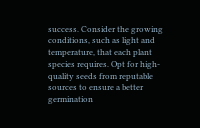success. Consider the growing conditions, such as light and temperature, that each plant species requires. Opt for high-quality seeds from reputable sources to ensure a better germination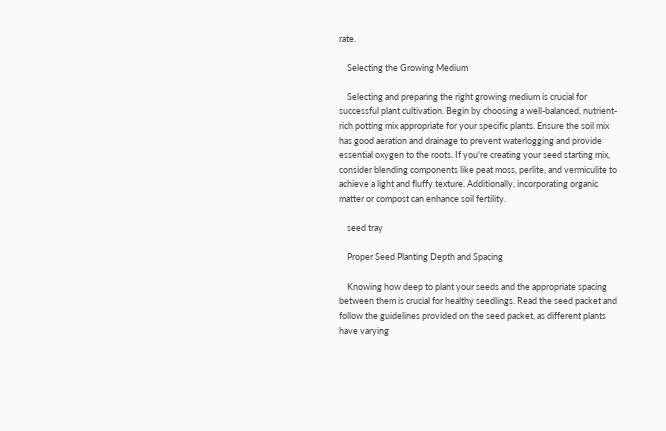rate.

    Selecting the Growing Medium

    Selecting and preparing the right growing medium is crucial for successful plant cultivation. Begin by choosing a well-balanced, nutrient-rich potting mix appropriate for your specific plants. Ensure the soil mix has good aeration and drainage to prevent waterlogging and provide essential oxygen to the roots. If you're creating your seed starting mix, consider blending components like peat moss, perlite, and vermiculite to achieve a light and fluffy texture. Additionally, incorporating organic matter or compost can enhance soil fertility.

    seed tray

    Proper Seed Planting Depth and Spacing

    Knowing how deep to plant your seeds and the appropriate spacing between them is crucial for healthy seedlings. Read the seed packet and follow the guidelines provided on the seed packet, as different plants have varying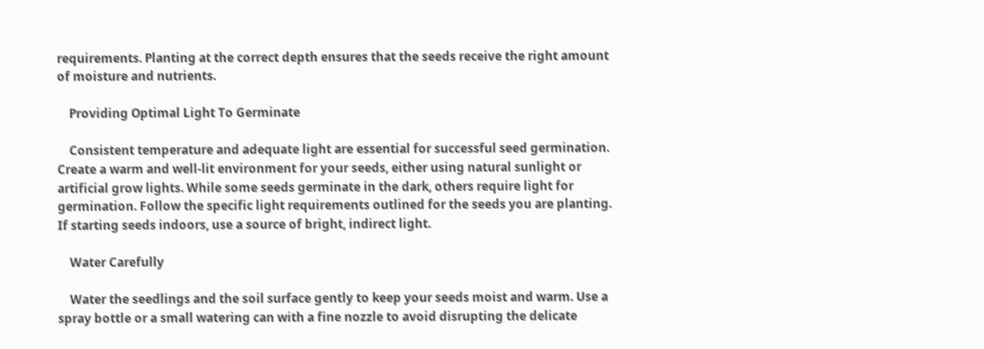requirements. Planting at the correct depth ensures that the seeds receive the right amount of moisture and nutrients.

    Providing Optimal Light To Germinate

    Consistent temperature and adequate light are essential for successful seed germination. Create a warm and well-lit environment for your seeds, either using natural sunlight or artificial grow lights. While some seeds germinate in the dark, others require light for germination. Follow the specific light requirements outlined for the seeds you are planting. If starting seeds indoors, use a source of bright, indirect light.

    Water Carefully

    Water the seedlings and the soil surface gently to keep your seeds moist and warm. Use a spray bottle or a small watering can with a fine nozzle to avoid disrupting the delicate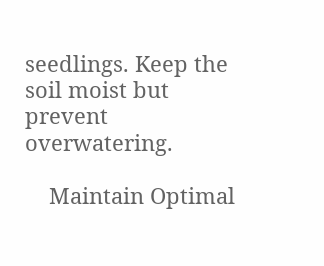seedlings. Keep the soil moist but prevent overwatering.

    Maintain Optimal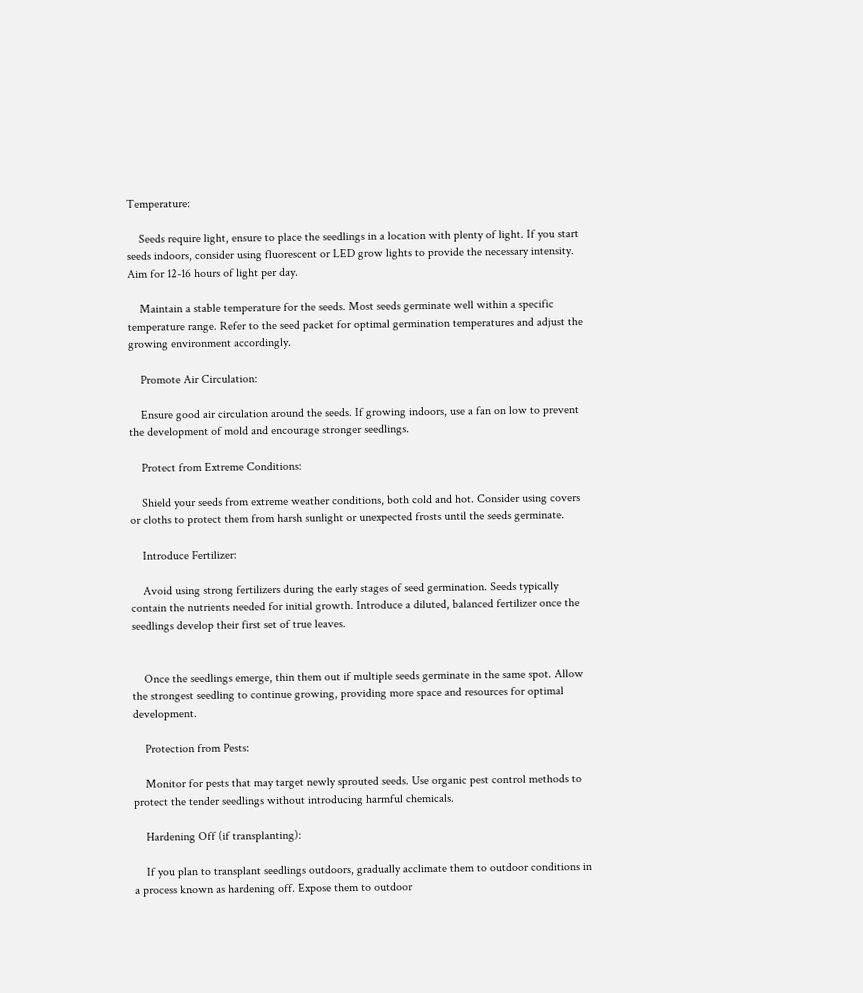Temperature:

    Seeds require light, ensure to place the seedlings in a location with plenty of light. If you start seeds indoors, consider using fluorescent or LED grow lights to provide the necessary intensity. Aim for 12-16 hours of light per day.

    Maintain a stable temperature for the seeds. Most seeds germinate well within a specific temperature range. Refer to the seed packet for optimal germination temperatures and adjust the growing environment accordingly.

    Promote Air Circulation:

    Ensure good air circulation around the seeds. If growing indoors, use a fan on low to prevent the development of mold and encourage stronger seedlings.

    Protect from Extreme Conditions:

    Shield your seeds from extreme weather conditions, both cold and hot. Consider using covers or cloths to protect them from harsh sunlight or unexpected frosts until the seeds germinate.

    Introduce Fertilizer:

    Avoid using strong fertilizers during the early stages of seed germination. Seeds typically contain the nutrients needed for initial growth. Introduce a diluted, balanced fertilizer once the seedlings develop their first set of true leaves.


    Once the seedlings emerge, thin them out if multiple seeds germinate in the same spot. Allow the strongest seedling to continue growing, providing more space and resources for optimal development.

    Protection from Pests:

    Monitor for pests that may target newly sprouted seeds. Use organic pest control methods to protect the tender seedlings without introducing harmful chemicals.

    Hardening Off (if transplanting):

    If you plan to transplant seedlings outdoors, gradually acclimate them to outdoor conditions in a process known as hardening off. Expose them to outdoor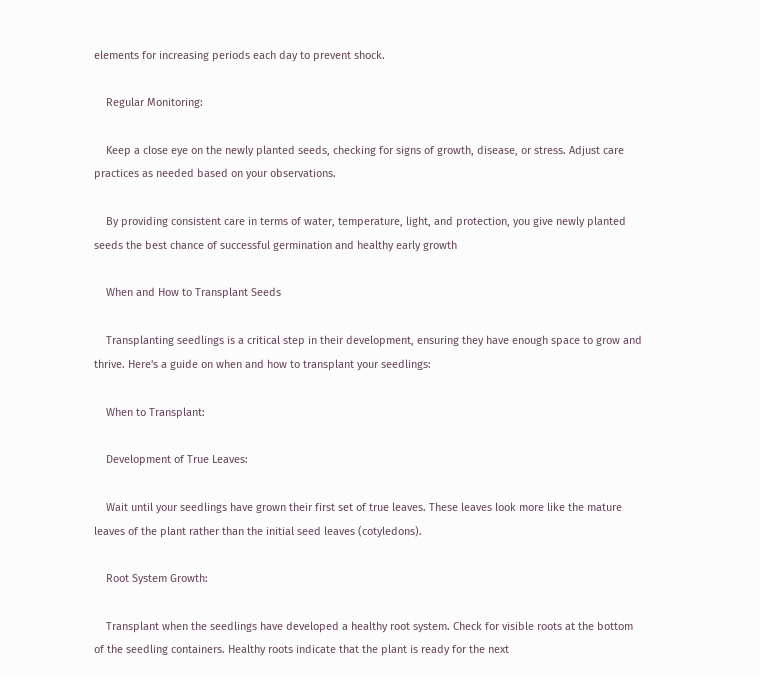elements for increasing periods each day to prevent shock.

    Regular Monitoring:

    Keep a close eye on the newly planted seeds, checking for signs of growth, disease, or stress. Adjust care practices as needed based on your observations.

    By providing consistent care in terms of water, temperature, light, and protection, you give newly planted seeds the best chance of successful germination and healthy early growth

    When and How to Transplant Seeds

    Transplanting seedlings is a critical step in their development, ensuring they have enough space to grow and thrive. Here's a guide on when and how to transplant your seedlings:

    When to Transplant:

    Development of True Leaves:

    Wait until your seedlings have grown their first set of true leaves. These leaves look more like the mature leaves of the plant rather than the initial seed leaves (cotyledons).

    Root System Growth:

    Transplant when the seedlings have developed a healthy root system. Check for visible roots at the bottom of the seedling containers. Healthy roots indicate that the plant is ready for the next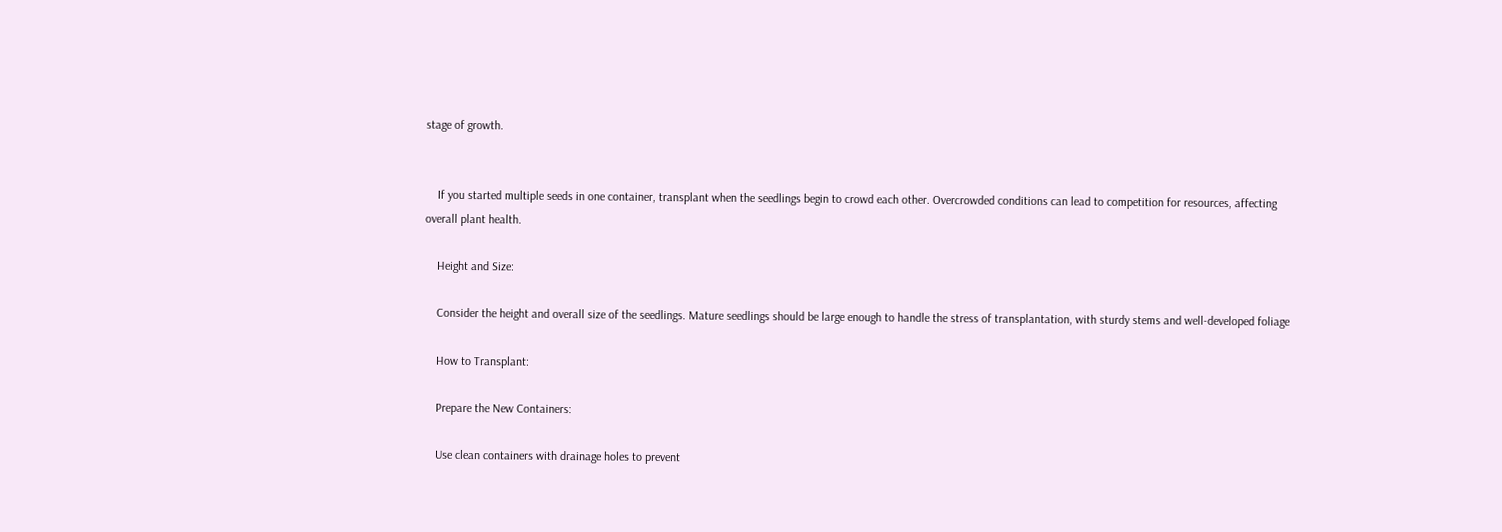stage of growth.


    If you started multiple seeds in one container, transplant when the seedlings begin to crowd each other. Overcrowded conditions can lead to competition for resources, affecting overall plant health.

    Height and Size:

    Consider the height and overall size of the seedlings. Mature seedlings should be large enough to handle the stress of transplantation, with sturdy stems and well-developed foliage

    How to Transplant:

    Prepare the New Containers:

    Use clean containers with drainage holes to prevent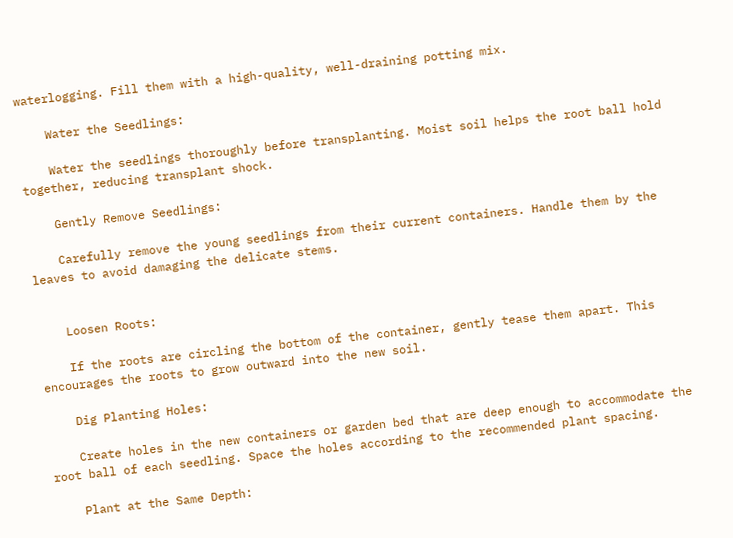waterlogging. Fill them with a high-quality, well-draining potting mix.

    Water the Seedlings:

    Water the seedlings thoroughly before transplanting. Moist soil helps the root ball hold together, reducing transplant shock.

    Gently Remove Seedlings:

    Carefully remove the young seedlings from their current containers. Handle them by the leaves to avoid damaging the delicate stems.


    Loosen Roots:

    If the roots are circling the bottom of the container, gently tease them apart. This encourages the roots to grow outward into the new soil.

    Dig Planting Holes:

    Create holes in the new containers or garden bed that are deep enough to accommodate the root ball of each seedling. Space the holes according to the recommended plant spacing.

    Plant at the Same Depth: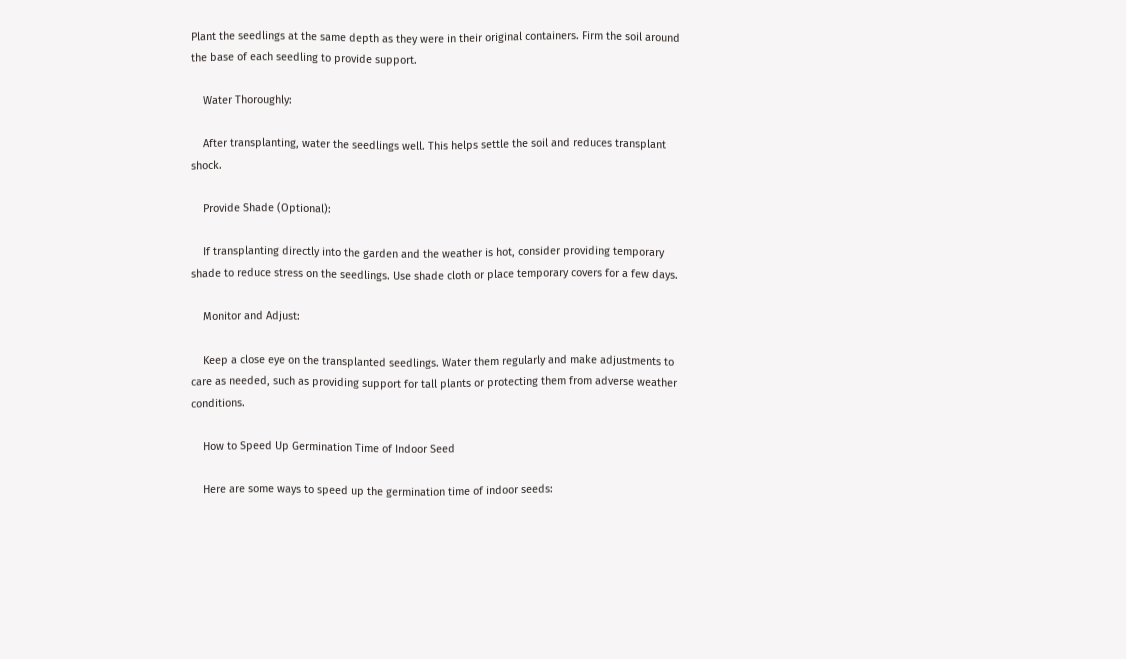Plant the seedlings at the same depth as they were in their original containers. Firm the soil around the base of each seedling to provide support.

    Water Thoroughly:

    After transplanting, water the seedlings well. This helps settle the soil and reduces transplant shock.

    Provide Shade (Optional):

    If transplanting directly into the garden and the weather is hot, consider providing temporary shade to reduce stress on the seedlings. Use shade cloth or place temporary covers for a few days.

    Monitor and Adjust:

    Keep a close eye on the transplanted seedlings. Water them regularly and make adjustments to care as needed, such as providing support for tall plants or protecting them from adverse weather conditions.

    How to Speed Up Germination Time of Indoor Seed

    Here are some ways to speed up the germination time of indoor seeds: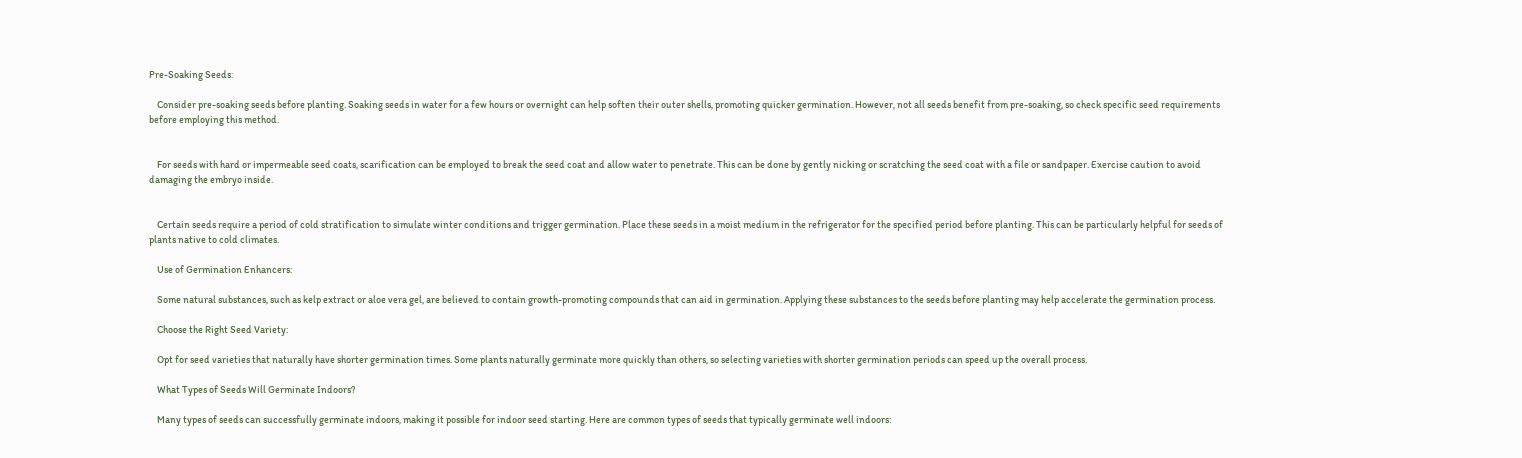Pre-Soaking Seeds:

    Consider pre-soaking seeds before planting. Soaking seeds in water for a few hours or overnight can help soften their outer shells, promoting quicker germination. However, not all seeds benefit from pre-soaking, so check specific seed requirements before employing this method.


    For seeds with hard or impermeable seed coats, scarification can be employed to break the seed coat and allow water to penetrate. This can be done by gently nicking or scratching the seed coat with a file or sandpaper. Exercise caution to avoid damaging the embryo inside.


    Certain seeds require a period of cold stratification to simulate winter conditions and trigger germination. Place these seeds in a moist medium in the refrigerator for the specified period before planting. This can be particularly helpful for seeds of plants native to cold climates.

    Use of Germination Enhancers:

    Some natural substances, such as kelp extract or aloe vera gel, are believed to contain growth-promoting compounds that can aid in germination. Applying these substances to the seeds before planting may help accelerate the germination process.

    Choose the Right Seed Variety:

    Opt for seed varieties that naturally have shorter germination times. Some plants naturally germinate more quickly than others, so selecting varieties with shorter germination periods can speed up the overall process.

    What Types of Seeds Will Germinate Indoors?

    Many types of seeds can successfully germinate indoors, making it possible for indoor seed starting. Here are common types of seeds that typically germinate well indoors: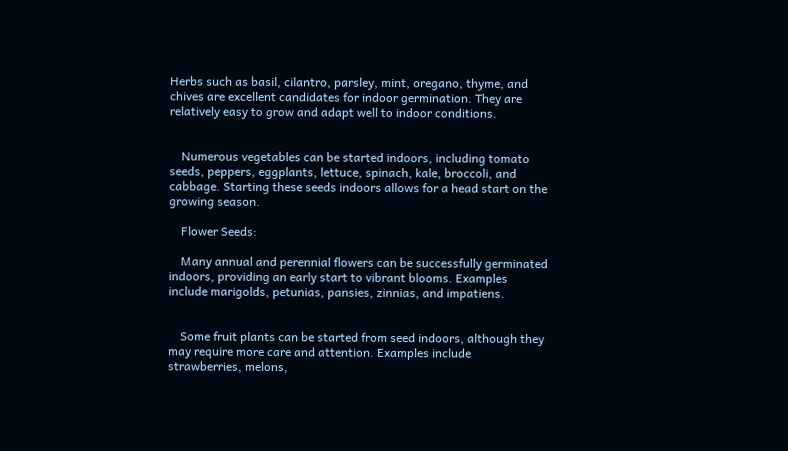Herbs such as basil, cilantro, parsley, mint, oregano, thyme, and chives are excellent candidates for indoor germination. They are relatively easy to grow and adapt well to indoor conditions.


    Numerous vegetables can be started indoors, including tomato seeds, peppers, eggplants, lettuce, spinach, kale, broccoli, and cabbage. Starting these seeds indoors allows for a head start on the growing season.

    Flower Seeds:

    Many annual and perennial flowers can be successfully germinated indoors, providing an early start to vibrant blooms. Examples include marigolds, petunias, pansies, zinnias, and impatiens.


    Some fruit plants can be started from seed indoors, although they may require more care and attention. Examples include strawberries, melons,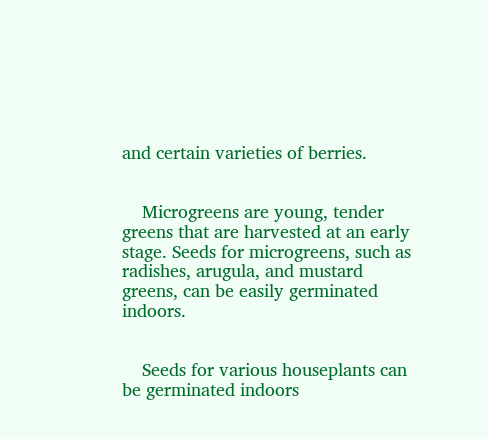and certain varieties of berries.


    Microgreens are young, tender greens that are harvested at an early stage. Seeds for microgreens, such as radishes, arugula, and mustard greens, can be easily germinated indoors.


    Seeds for various houseplants can be germinated indoors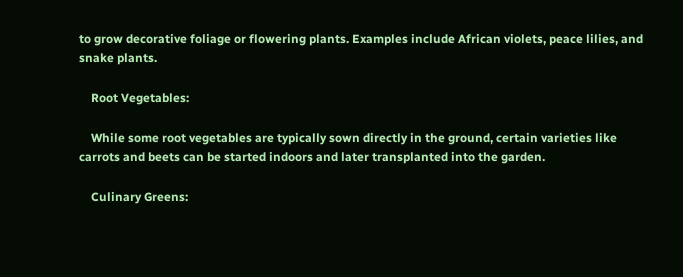to grow decorative foliage or flowering plants. Examples include African violets, peace lilies, and snake plants.

    Root Vegetables:

    While some root vegetables are typically sown directly in the ground, certain varieties like carrots and beets can be started indoors and later transplanted into the garden.

    Culinary Greens: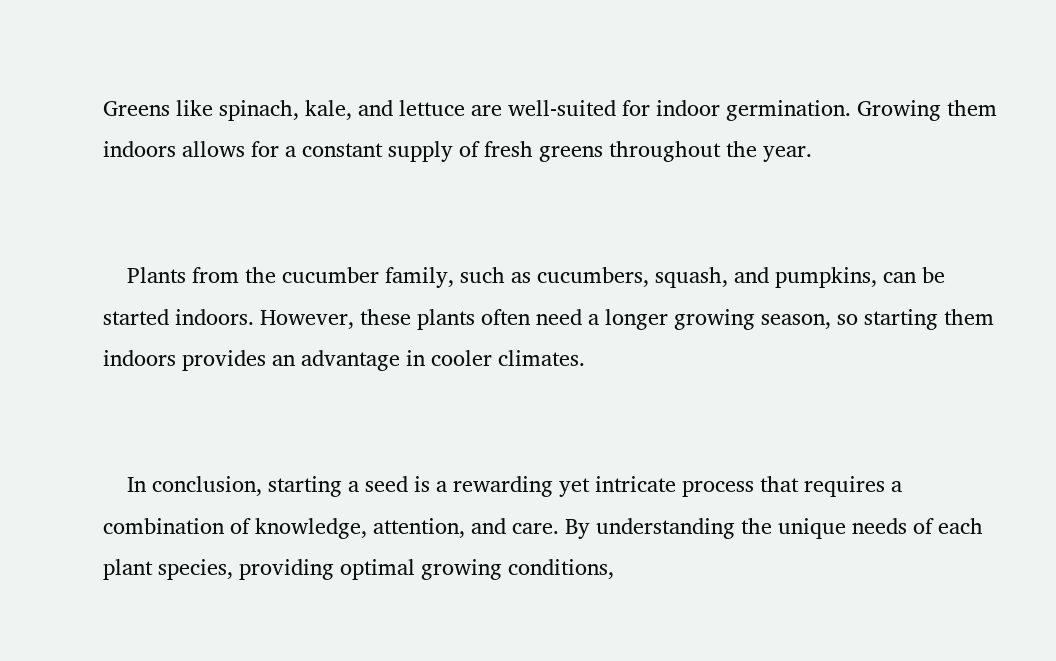Greens like spinach, kale, and lettuce are well-suited for indoor germination. Growing them indoors allows for a constant supply of fresh greens throughout the year.


    Plants from the cucumber family, such as cucumbers, squash, and pumpkins, can be started indoors. However, these plants often need a longer growing season, so starting them indoors provides an advantage in cooler climates.


    In conclusion, starting a seed is a rewarding yet intricate process that requires a combination of knowledge, attention, and care. By understanding the unique needs of each plant species, providing optimal growing conditions,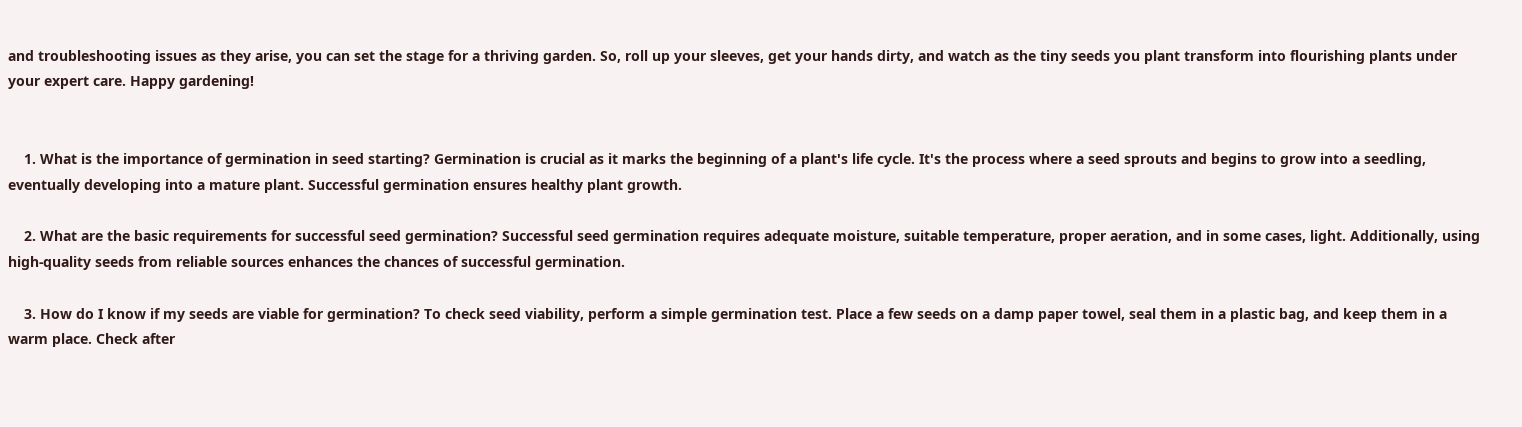and troubleshooting issues as they arise, you can set the stage for a thriving garden. So, roll up your sleeves, get your hands dirty, and watch as the tiny seeds you plant transform into flourishing plants under your expert care. Happy gardening!


    1. What is the importance of germination in seed starting? Germination is crucial as it marks the beginning of a plant's life cycle. It's the process where a seed sprouts and begins to grow into a seedling, eventually developing into a mature plant. Successful germination ensures healthy plant growth.

    2. What are the basic requirements for successful seed germination? Successful seed germination requires adequate moisture, suitable temperature, proper aeration, and in some cases, light. Additionally, using high-quality seeds from reliable sources enhances the chances of successful germination.

    3. How do I know if my seeds are viable for germination? To check seed viability, perform a simple germination test. Place a few seeds on a damp paper towel, seal them in a plastic bag, and keep them in a warm place. Check after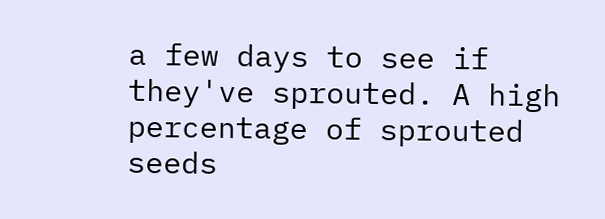a few days to see if they've sprouted. A high percentage of sprouted seeds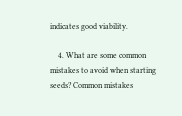indicates good viability.

    4. What are some common mistakes to avoid when starting seeds? Common mistakes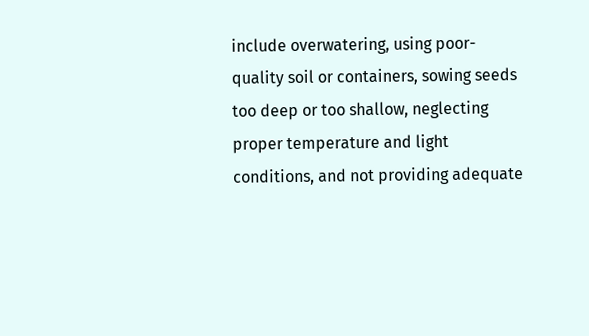include overwatering, using poor-quality soil or containers, sowing seeds too deep or too shallow, neglecting proper temperature and light conditions, and not providing adequate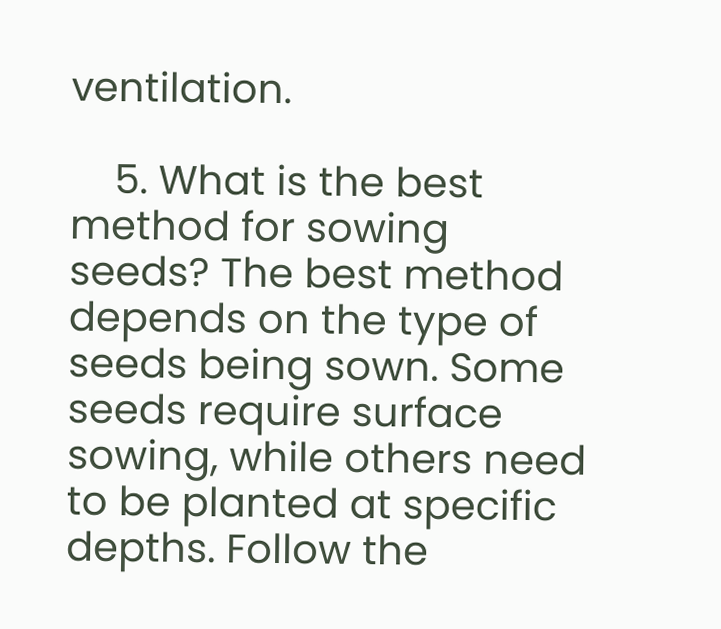ventilation.

    5. What is the best method for sowing seeds? The best method depends on the type of seeds being sown. Some seeds require surface sowing, while others need to be planted at specific depths. Follow the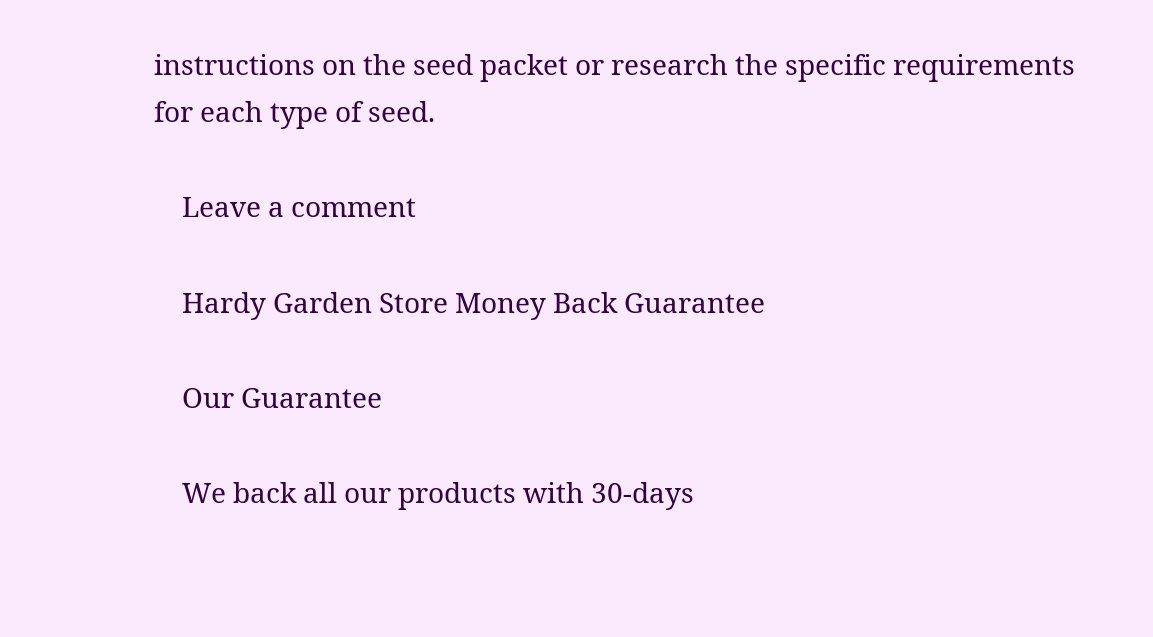instructions on the seed packet or research the specific requirements for each type of seed.

    Leave a comment

    Hardy Garden Store Money Back Guarantee

    Our Guarantee

    We back all our products with 30-days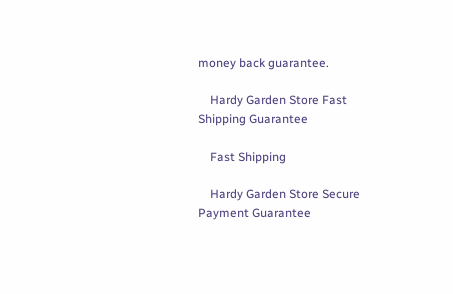money back guarantee.

    Hardy Garden Store Fast Shipping Guarantee

    Fast Shipping

    Hardy Garden Store Secure Payment Guarantee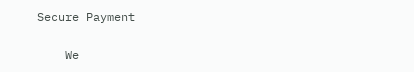Secure Payment

    We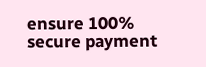ensure 100% secure payment